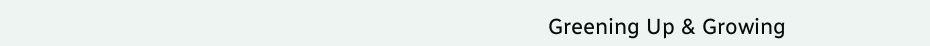Greening Up & Growing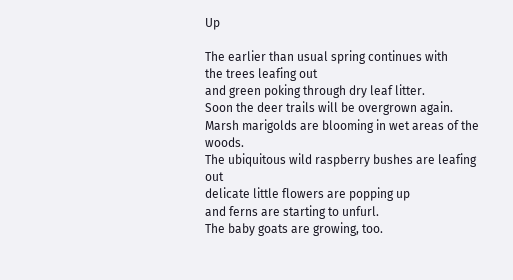Up

The earlier than usual spring continues with
the trees leafing out
and green poking through dry leaf litter.
Soon the deer trails will be overgrown again.
Marsh marigolds are blooming in wet areas of the woods.
The ubiquitous wild raspberry bushes are leafing out
delicate little flowers are popping up
and ferns are starting to unfurl.
The baby goats are growing, too.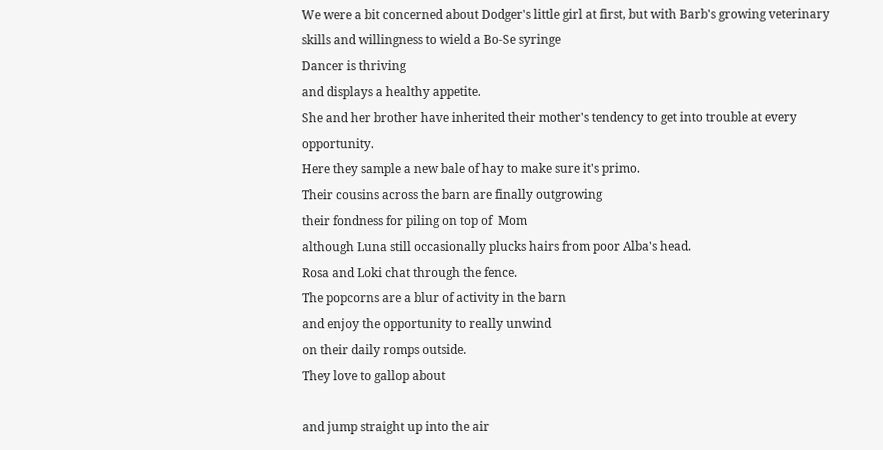We were a bit concerned about Dodger's little girl at first, but with Barb's growing veterinary skills and willingness to wield a Bo-Se syringe
Dancer is thriving
and displays a healthy appetite.
She and her brother have inherited their mother's tendency to get into trouble at every opportunity.
Here they sample a new bale of hay to make sure it's primo.
Their cousins across the barn are finally outgrowing
their fondness for piling on top of  Mom
although Luna still occasionally plucks hairs from poor Alba's head.
Rosa and Loki chat through the fence.
The popcorns are a blur of activity in the barn
and enjoy the opportunity to really unwind
on their daily romps outside.
They love to gallop about

and jump straight up into the air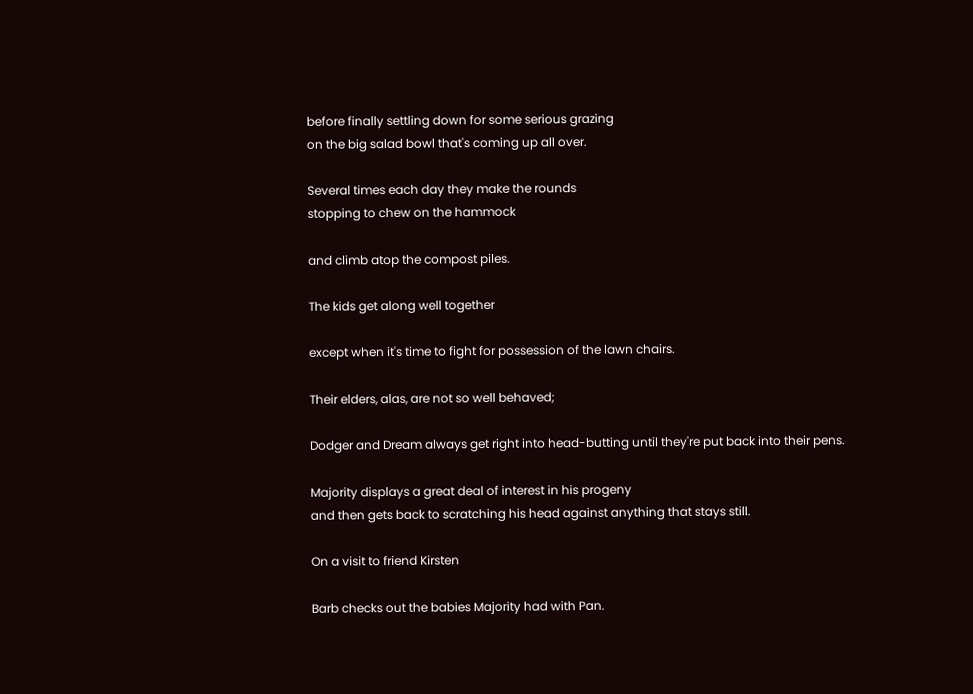before finally settling down for some serious grazing
on the big salad bowl that's coming up all over.

Several times each day they make the rounds
stopping to chew on the hammock

and climb atop the compost piles.

The kids get along well together

except when it's time to fight for possession of the lawn chairs.

Their elders, alas, are not so well behaved;

Dodger and Dream always get right into head-butting until they're put back into their pens.

Majority displays a great deal of interest in his progeny
and then gets back to scratching his head against anything that stays still.

On a visit to friend Kirsten

Barb checks out the babies Majority had with Pan.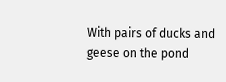With pairs of ducks and geese on the pond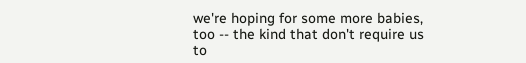we're hoping for some more babies, too -- the kind that don't require us to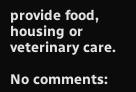provide food, housing or veterinary care.

No comments: